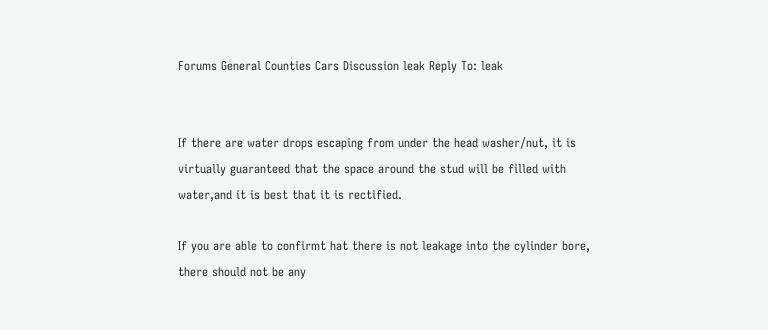Forums General Counties Cars Discussion leak Reply To: leak


If there are water drops escaping from under the head washer/nut, it is virtually guaranteed that the space around the stud will be filled with water,and it is best that it is rectified.

If you are able to confirmt hat there is not leakage into the cylinder bore, there should not be any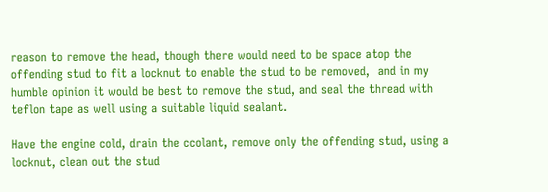reason to remove the head, though there would need to be space atop the offending stud to fit a locknut to enable the stud to be removed,  and in my humble opinion it would be best to remove the stud, and seal the thread with teflon tape as well using a suitable liquid sealant.

Have the engine cold, drain the ccolant, remove only the offending stud, using a locknut, clean out the stud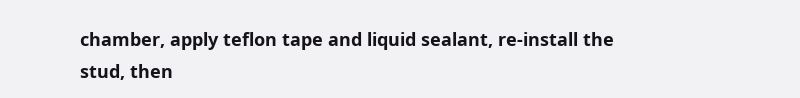chamber, apply teflon tape and liquid sealant, re-install the stud, then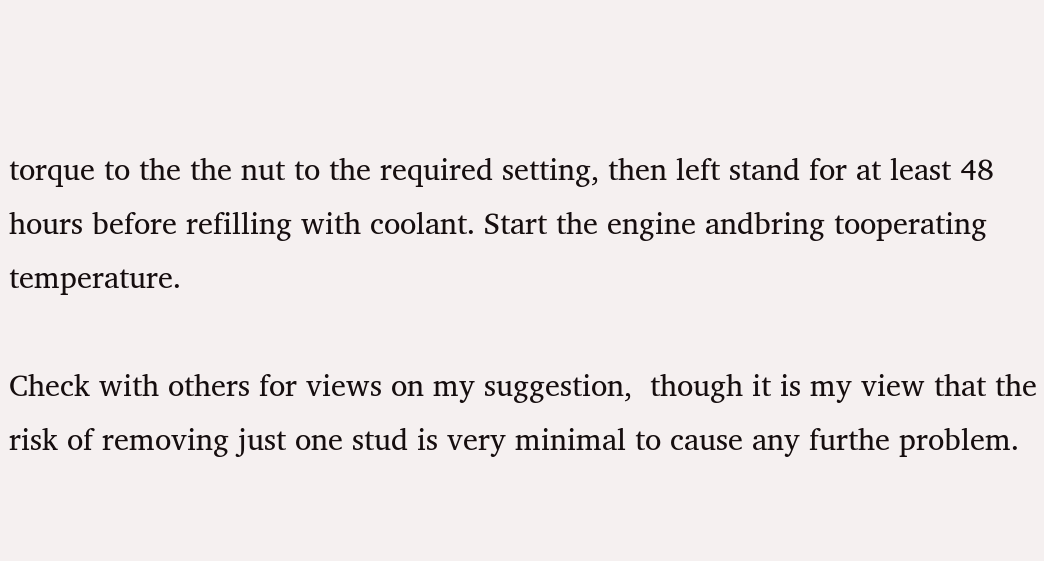torque to the the nut to the required setting, then left stand for at least 48 hours before refilling with coolant. Start the engine andbring tooperating temperature.

Check with others for views on my suggestion,  though it is my view that the risk of removing just one stud is very minimal to cause any furthe problem.